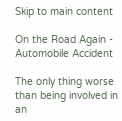Skip to main content

On the Road Again - Automobile Accident

The only thing worse than being involved in an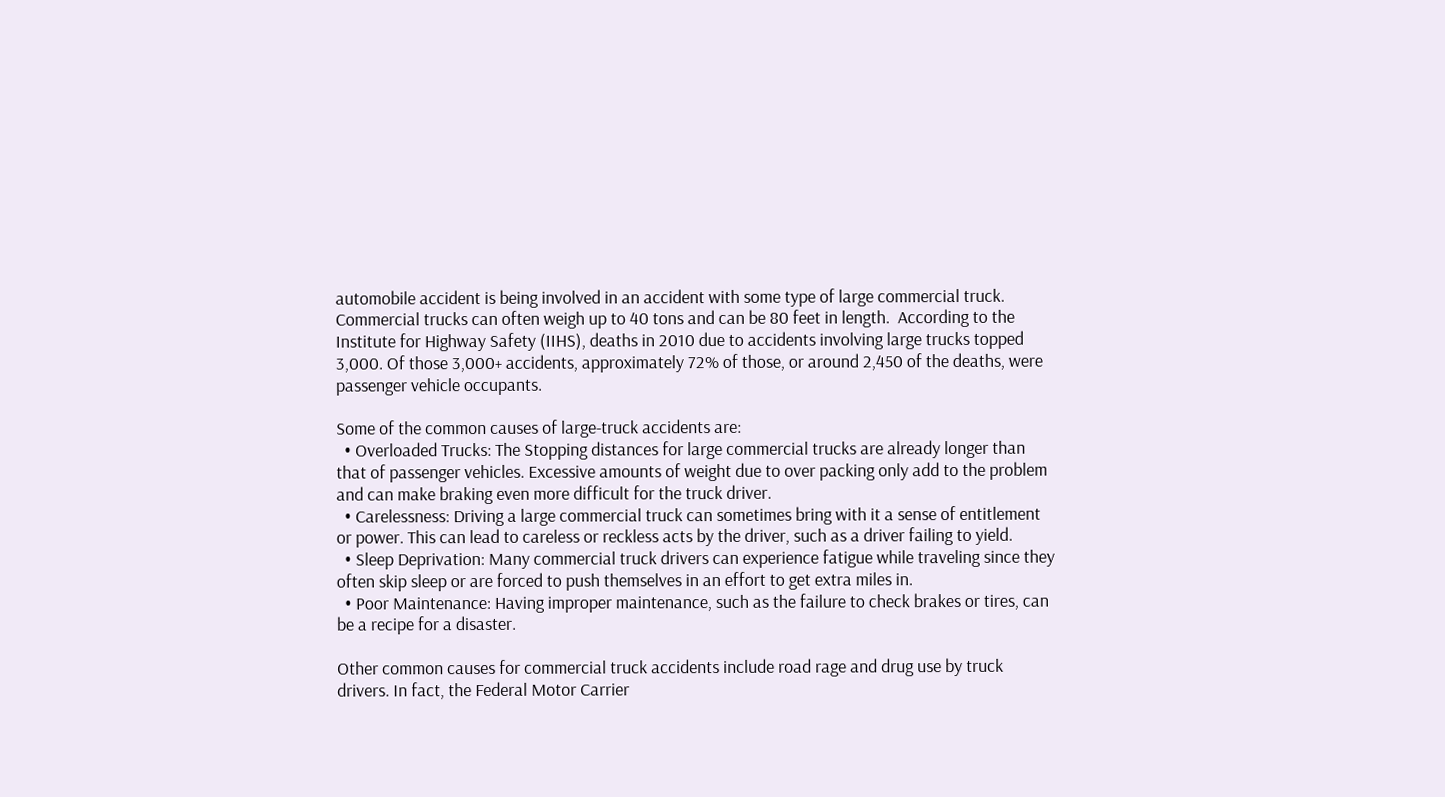automobile accident is being involved in an accident with some type of large commercial truck. Commercial trucks can often weigh up to 40 tons and can be 80 feet in length.  According to the Institute for Highway Safety (IIHS), deaths in 2010 due to accidents involving large trucks topped 3,000. Of those 3,000+ accidents, approximately 72% of those, or around 2,450 of the deaths, were passenger vehicle occupants.

Some of the common causes of large-truck accidents are:
  • Overloaded Trucks: The Stopping distances for large commercial trucks are already longer than that of passenger vehicles. Excessive amounts of weight due to over packing only add to the problem and can make braking even more difficult for the truck driver.
  • Carelessness: Driving a large commercial truck can sometimes bring with it a sense of entitlement or power. This can lead to careless or reckless acts by the driver, such as a driver failing to yield.
  • Sleep Deprivation: Many commercial truck drivers can experience fatigue while traveling since they often skip sleep or are forced to push themselves in an effort to get extra miles in.
  • Poor Maintenance: Having improper maintenance, such as the failure to check brakes or tires, can be a recipe for a disaster.

Other common causes for commercial truck accidents include road rage and drug use by truck drivers. In fact, the Federal Motor Carrier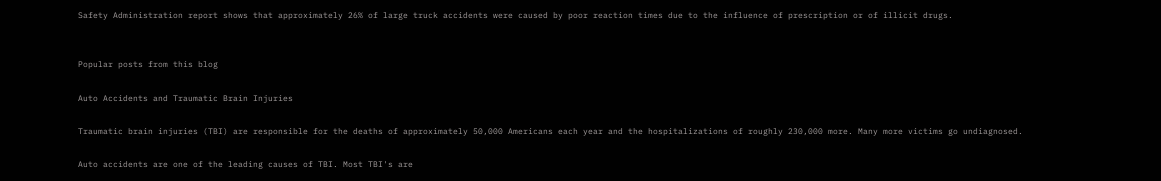Safety Administration report shows that approximately 26% of large truck accidents were caused by poor reaction times due to the influence of prescription or of illicit drugs.


Popular posts from this blog

Auto Accidents and Traumatic Brain Injuries

Traumatic brain injuries (TBI) are responsible for the deaths of approximately 50,000 Americans each year and the hospitalizations of roughly 230,000 more. Many more victims go undiagnosed.

Auto accidents are one of the leading causes of TBI. Most TBI's are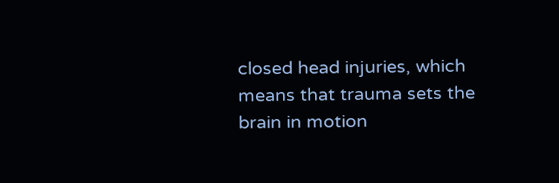closed head injuries, which means that trauma sets the brain in motion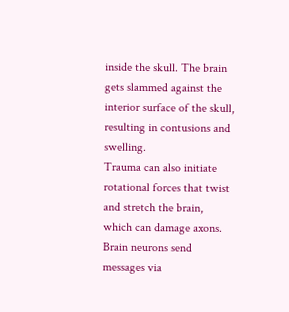inside the skull. The brain gets slammed against the interior surface of the skull, resulting in contusions and swelling.
Trauma can also initiate rotational forces that twist and stretch the brain, which can damage axons. Brain neurons send messages via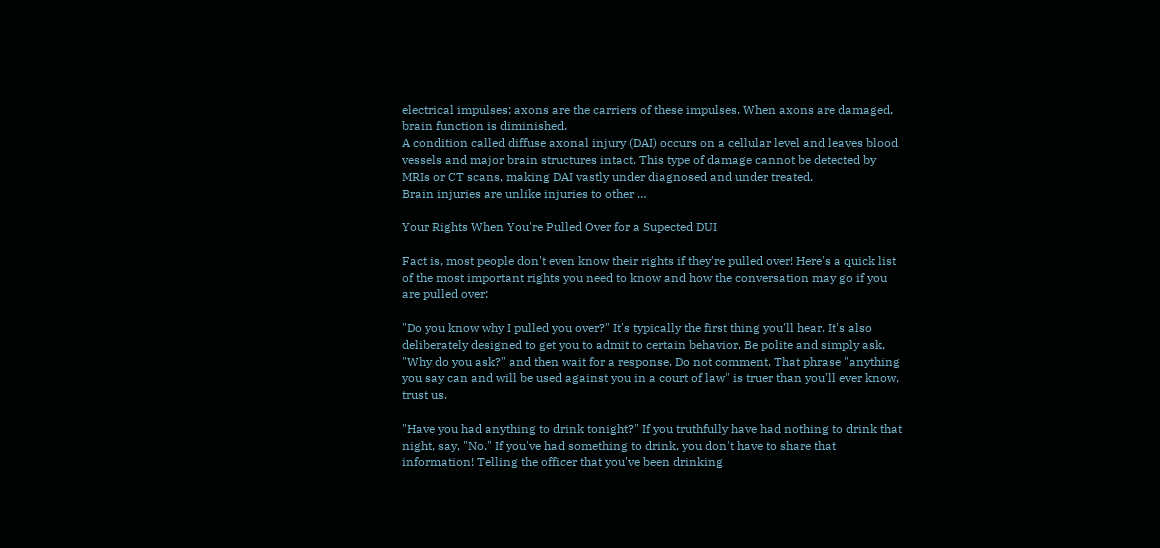electrical impulses; axons are the carriers of these impulses. When axons are damaged, brain function is diminished.
A condition called diffuse axonal injury (DAI) occurs on a cellular level and leaves blood vessels and major brain structures intact. This type of damage cannot be detected by MRIs or CT scans, making DAI vastly under diagnosed and under treated.
Brain injuries are unlike injuries to other …

Your Rights When You're Pulled Over for a Supected DUI

Fact is, most people don't even know their rights if they're pulled over! Here's a quick list of the most important rights you need to know and how the conversation may go if you are pulled over:

"Do you know why I pulled you over?" It's typically the first thing you'll hear. It's also deliberately designed to get you to admit to certain behavior. Be polite and simply ask, "Why do you ask?" and then wait for a response. Do not comment. That phrase "anything you say can and will be used against you in a court of law" is truer than you'll ever know, trust us.

"Have you had anything to drink tonight?" If you truthfully have had nothing to drink that night, say, "No." If you've had something to drink, you don't have to share that information! Telling the officer that you've been drinking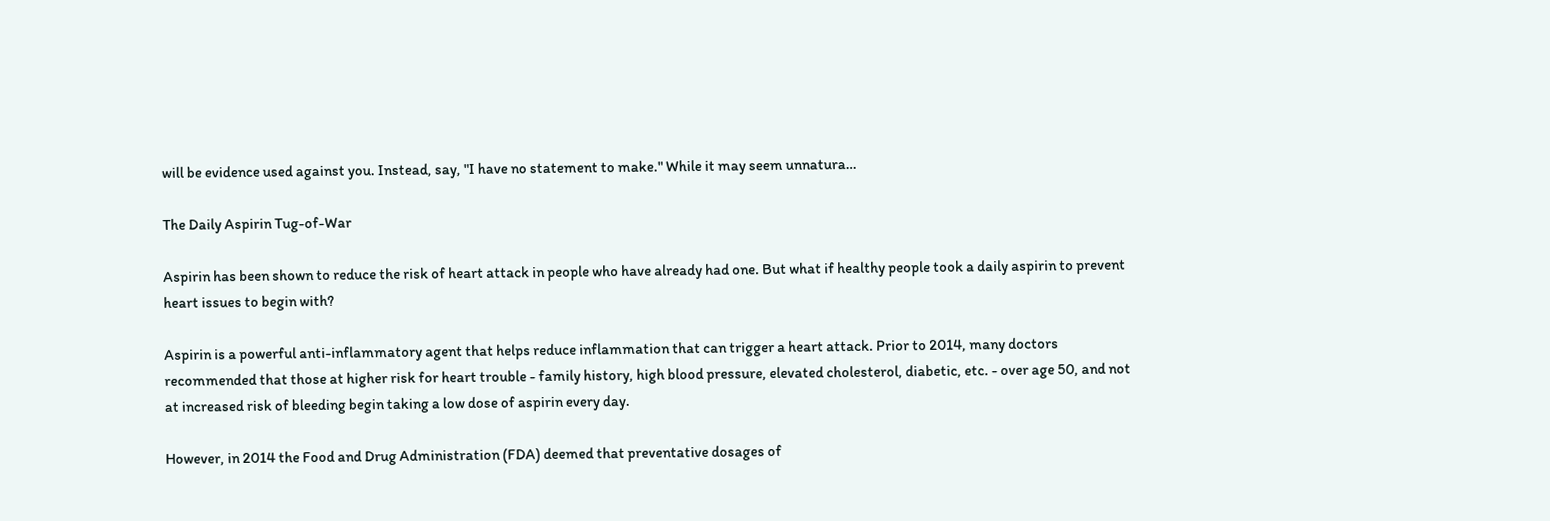will be evidence used against you. Instead, say, "I have no statement to make." While it may seem unnatura…

The Daily Aspirin Tug-of-War

Aspirin has been shown to reduce the risk of heart attack in people who have already had one. But what if healthy people took a daily aspirin to prevent heart issues to begin with?

Aspirin is a powerful anti-inflammatory agent that helps reduce inflammation that can trigger a heart attack. Prior to 2014, many doctors recommended that those at higher risk for heart trouble - family history, high blood pressure, elevated cholesterol, diabetic, etc. - over age 50, and not at increased risk of bleeding begin taking a low dose of aspirin every day.

However, in 2014 the Food and Drug Administration (FDA) deemed that preventative dosages of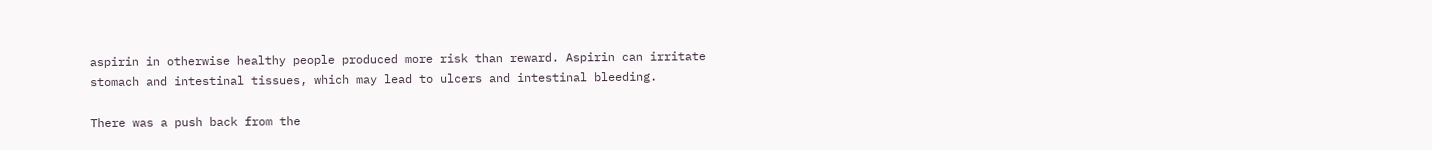aspirin in otherwise healthy people produced more risk than reward. Aspirin can irritate stomach and intestinal tissues, which may lead to ulcers and intestinal bleeding.

There was a push back from the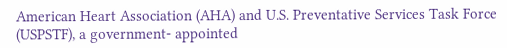American Heart Association (AHA) and U.S. Preventative Services Task Force (USPSTF), a government- appointed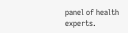panel of health experts.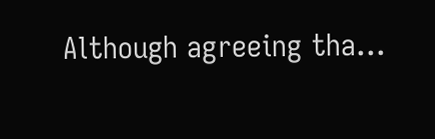Although agreeing tha…